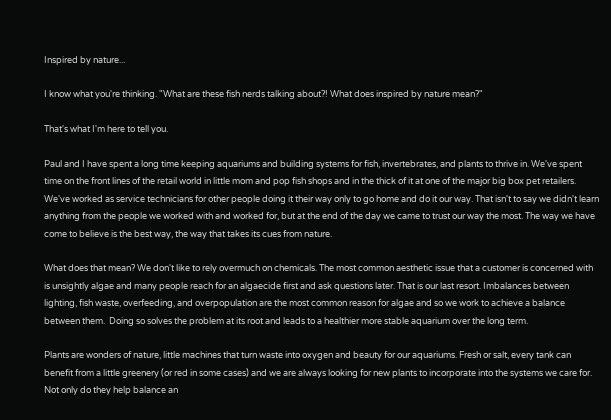Inspired by nature...

I know what you're thinking. "What are these fish nerds talking about?! What does inspired by nature mean?"

That's what I'm here to tell you.

Paul and I have spent a long time keeping aquariums and building systems for fish, invertebrates, and plants to thrive in. We've spent time on the front lines of the retail world in little mom and pop fish shops and in the thick of it at one of the major big box pet retailers. We've worked as service technicians for other people doing it their way only to go home and do it our way. That isn't to say we didn't learn anything from the people we worked with and worked for, but at the end of the day we came to trust our way the most. The way we have come to believe is the best way, the way that takes its cues from nature.

What does that mean? We don't like to rely overmuch on chemicals. The most common aesthetic issue that a customer is concerned with is unsightly algae and many people reach for an algaecide first and ask questions later. That is our last resort. Imbalances between lighting, fish waste, overfeeding, and overpopulation are the most common reason for algae and so we work to achieve a balance between them.  Doing so solves the problem at its root and leads to a healthier more stable aquarium over the long term.

Plants are wonders of nature, little machines that turn waste into oxygen and beauty for our aquariums. Fresh or salt, every tank can benefit from a little greenery (or red in some cases) and we are always looking for new plants to incorporate into the systems we care for. Not only do they help balance an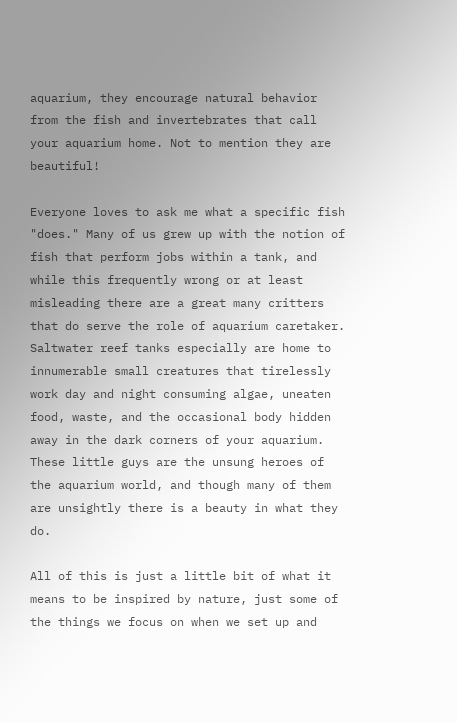aquarium, they encourage natural behavior from the fish and invertebrates that call your aquarium home. Not to mention they are beautiful!

Everyone loves to ask me what a specific fish "does." Many of us grew up with the notion of fish that perform jobs within a tank, and while this frequently wrong or at least misleading there are a great many critters that do serve the role of aquarium caretaker. Saltwater reef tanks especially are home to innumerable small creatures that tirelessly work day and night consuming algae, uneaten food, waste, and the occasional body hidden away in the dark corners of your aquarium. These little guys are the unsung heroes of the aquarium world, and though many of them are unsightly there is a beauty in what they do.

All of this is just a little bit of what it means to be inspired by nature, just some of the things we focus on when we set up and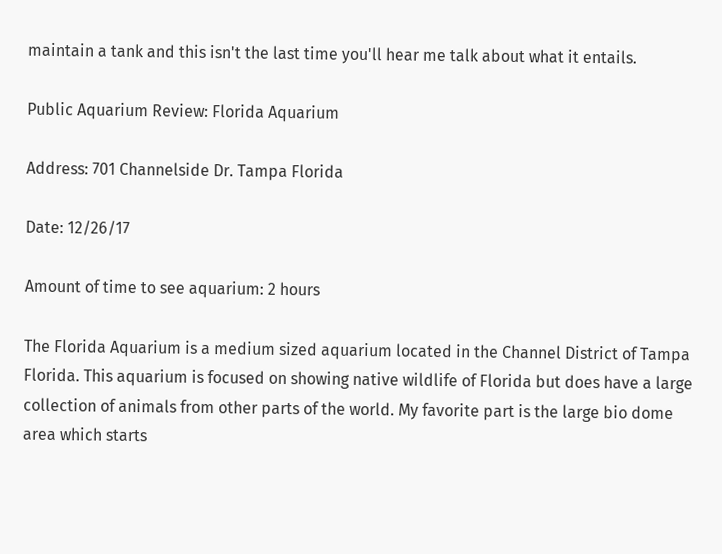maintain a tank and this isn't the last time you'll hear me talk about what it entails.

Public Aquarium Review: Florida Aquarium

Address: 701 Channelside Dr. Tampa Florida

Date: 12/26/17

Amount of time to see aquarium: 2 hours

The Florida Aquarium is a medium sized aquarium located in the Channel District of Tampa Florida. This aquarium is focused on showing native wildlife of Florida but does have a large collection of animals from other parts of the world. My favorite part is the large bio dome area which starts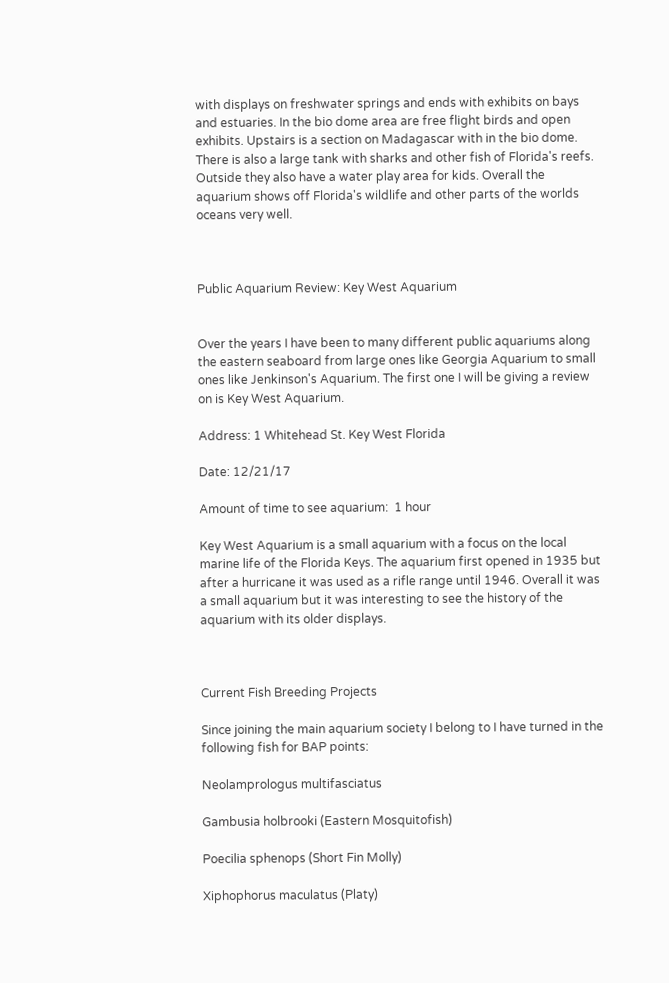with displays on freshwater springs and ends with exhibits on bays and estuaries. In the bio dome area are free flight birds and open exhibits. Upstairs is a section on Madagascar with in the bio dome. There is also a large tank with sharks and other fish of Florida's reefs. Outside they also have a water play area for kids. Overall the aquarium shows off Florida's wildlife and other parts of the worlds oceans very well.



Public Aquarium Review: Key West Aquarium


Over the years I have been to many different public aquariums along the eastern seaboard from large ones like Georgia Aquarium to small ones like Jenkinson's Aquarium. The first one I will be giving a review on is Key West Aquarium.

Address: 1 Whitehead St. Key West Florida

Date: 12/21/17

Amount of time to see aquarium:  1 hour

Key West Aquarium is a small aquarium with a focus on the local marine life of the Florida Keys. The aquarium first opened in 1935 but after a hurricane it was used as a rifle range until 1946. Overall it was a small aquarium but it was interesting to see the history of the aquarium with its older displays.



Current Fish Breeding Projects

Since joining the main aquarium society I belong to I have turned in the following fish for BAP points:

Neolamprologus multifasciatus

Gambusia holbrooki (Eastern Mosquitofish)

Poecilia sphenops (Short Fin Molly)

Xiphophorus maculatus (Platy)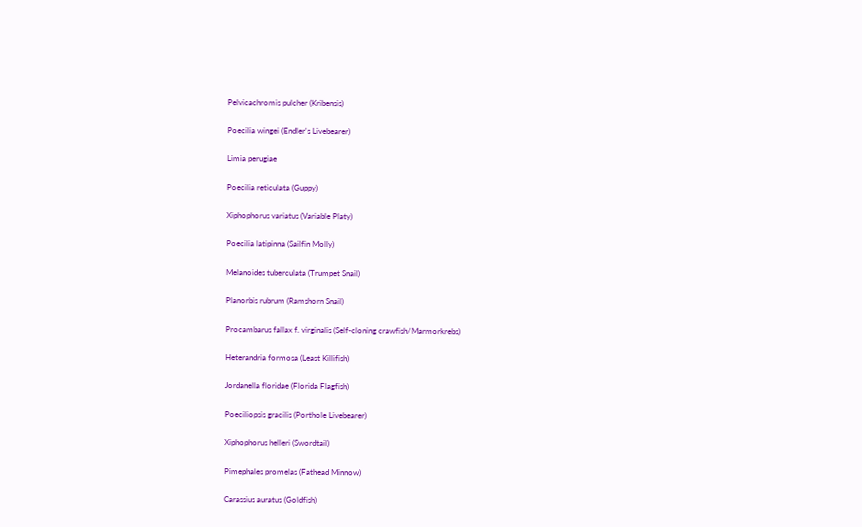Pelvicachromis pulcher (Kribensis)

Poecilia wingei (Endler's Livebearer)

Limia perugiae

Poecilia reticulata (Guppy)

Xiphophorus variatus (Variable Platy)

Poecilia latipinna (Sailfin Molly)

Melanoides tuberculata (Trumpet Snail)

Planorbis rubrum (Ramshorn Snail)

Procambarus fallax f. virginalis (Self-cloning crawfish/Marmorkrebs)

Heterandria formosa (Least Killifish)

Jordanella floridae (Florida Flagfish)

Poeciliopsis gracilis (Porthole Livebearer)

Xiphophorus helleri (Swordtail)

Pimephales promelas (Fathead Minnow)

Carassius auratus (Goldfish)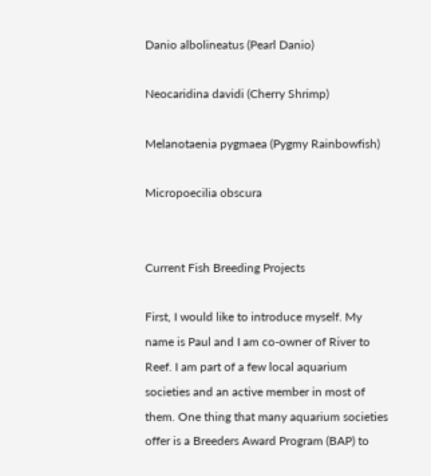Danio albolineatus (Pearl Danio)

Neocaridina davidi (Cherry Shrimp)

Melanotaenia pygmaea (Pygmy Rainbowfish)

Micropoecilia obscura


Current Fish Breeding Projects

First, I would like to introduce myself. My name is Paul and I am co-owner of River to Reef. I am part of a few local aquarium societies and an active member in most of them. One thing that many aquarium societies offer is a Breeders Award Program (BAP) to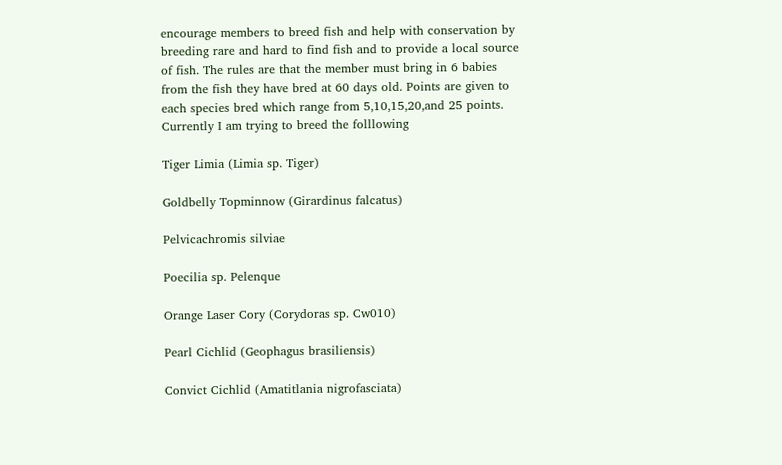encourage members to breed fish and help with conservation by breeding rare and hard to find fish and to provide a local source of fish. The rules are that the member must bring in 6 babies from the fish they have bred at 60 days old. Points are given to each species bred which range from 5,10,15,20,and 25 points. Currently I am trying to breed the folllowing

Tiger Limia (Limia sp. Tiger)

Goldbelly Topminnow (Girardinus falcatus)

Pelvicachromis silviae

Poecilia sp. Pelenque

Orange Laser Cory (Corydoras sp. Cw010)

Pearl Cichlid (Geophagus brasiliensis)

Convict Cichlid (Amatitlania nigrofasciata)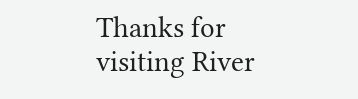Thanks for visiting River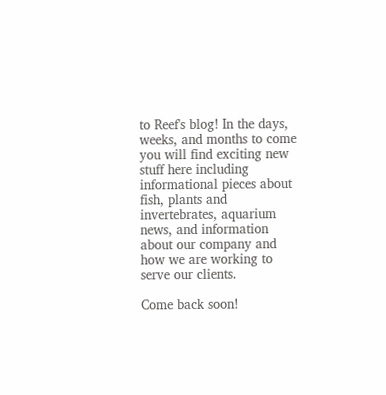to Reef's blog! In the days, weeks, and months to come you will find exciting new stuff here including informational pieces about fish, plants and invertebrates, aquarium news, and information about our company and how we are working to serve our clients.

Come back soon!